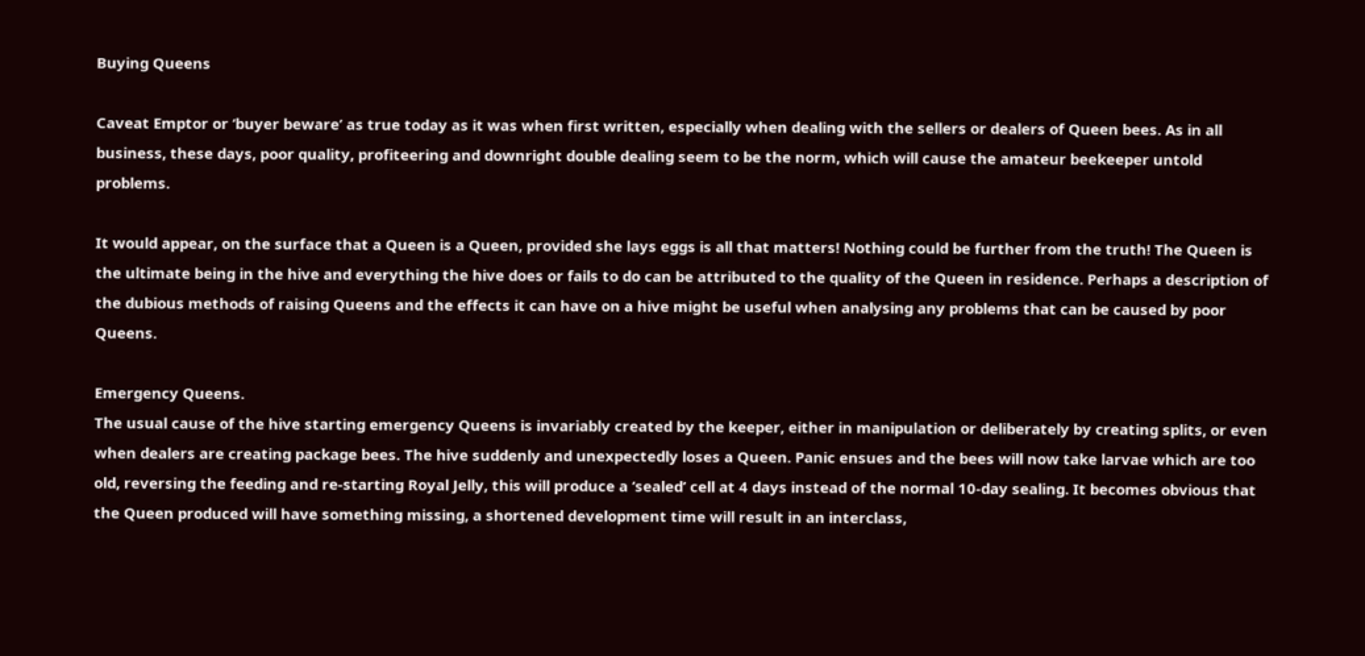Buying Queens

Caveat Emptor or ‘buyer beware’ as true today as it was when first written, especially when dealing with the sellers or dealers of Queen bees. As in all business, these days, poor quality, profiteering and downright double dealing seem to be the norm, which will cause the amateur beekeeper untold problems.

It would appear, on the surface that a Queen is a Queen, provided she lays eggs is all that matters! Nothing could be further from the truth! The Queen is the ultimate being in the hive and everything the hive does or fails to do can be attributed to the quality of the Queen in residence. Perhaps a description of the dubious methods of raising Queens and the effects it can have on a hive might be useful when analysing any problems that can be caused by poor Queens.

Emergency Queens.
The usual cause of the hive starting emergency Queens is invariably created by the keeper, either in manipulation or deliberately by creating splits, or even when dealers are creating package bees. The hive suddenly and unexpectedly loses a Queen. Panic ensues and the bees will now take larvae which are too old, reversing the feeding and re-starting Royal Jelly, this will produce a ‘sealed’ cell at 4 days instead of the normal 10-day sealing. It becomes obvious that the Queen produced will have something missing, a shortened development time will result in an interclass,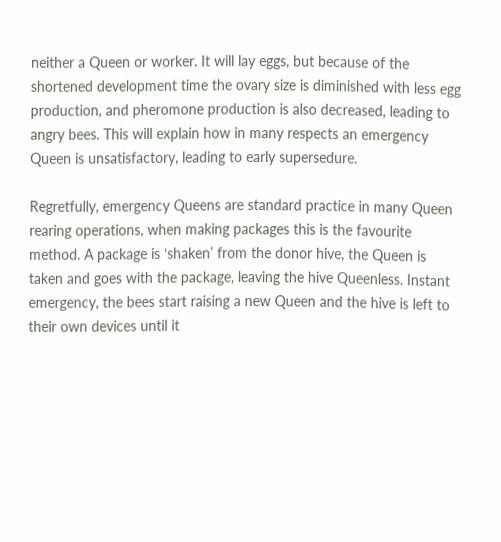neither a Queen or worker. It will lay eggs, but because of the shortened development time the ovary size is diminished with less egg production, and pheromone production is also decreased, leading to angry bees. This will explain how in many respects an emergency Queen is unsatisfactory, leading to early supersedure.

Regretfully, emergency Queens are standard practice in many Queen rearing operations, when making packages this is the favourite method. A package is ‘shaken’ from the donor hive, the Queen is taken and goes with the package, leaving the hive Queenless. Instant emergency, the bees start raising a new Queen and the hive is left to their own devices until it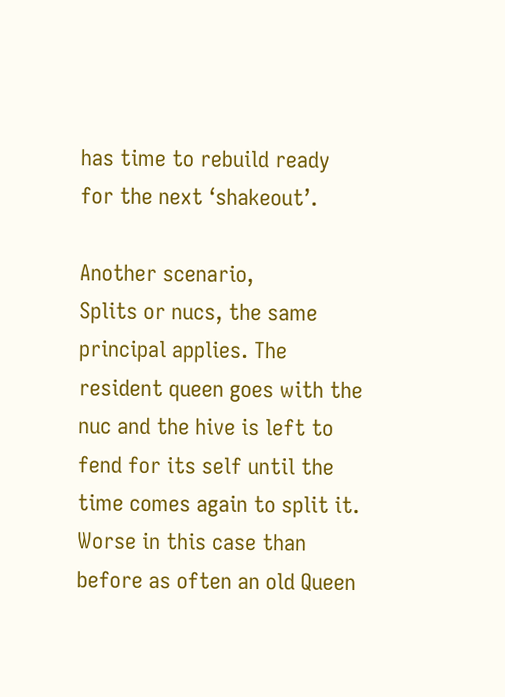has time to rebuild ready for the next ‘shakeout’.

Another scenario,
Splits or nucs, the same principal applies. The resident queen goes with the nuc and the hive is left to fend for its self until the time comes again to split it. Worse in this case than before as often an old Queen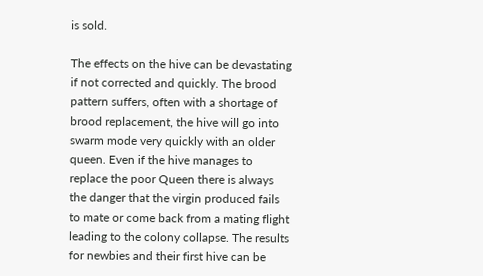is sold.

The effects on the hive can be devastating if not corrected and quickly. The brood pattern suffers, often with a shortage of brood replacement, the hive will go into swarm mode very quickly with an older queen. Even if the hive manages to replace the poor Queen there is always the danger that the virgin produced fails to mate or come back from a mating flight leading to the colony collapse. The results for newbies and their first hive can be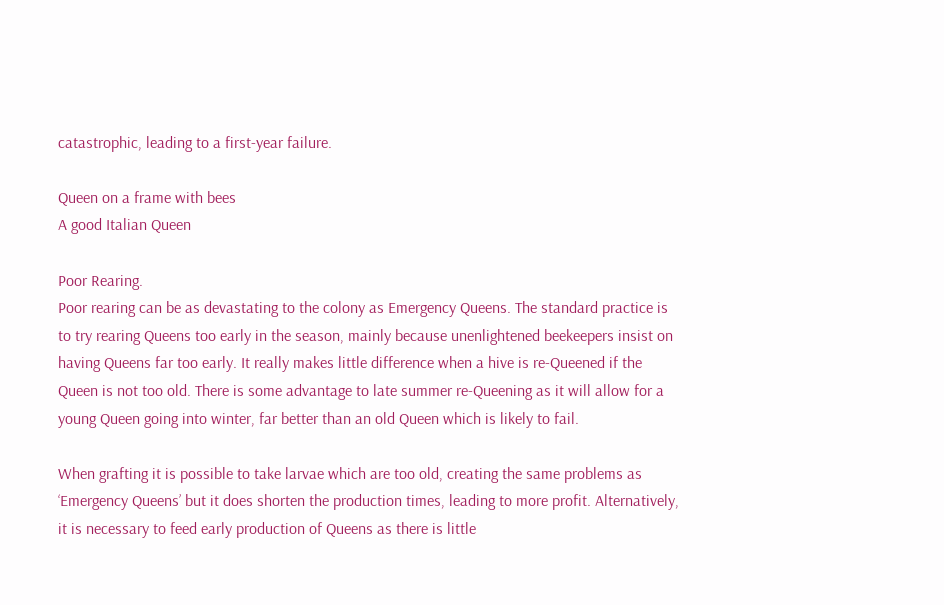catastrophic, leading to a first-year failure.

Queen on a frame with bees
A good Italian Queen

Poor Rearing.
Poor rearing can be as devastating to the colony as Emergency Queens. The standard practice is to try rearing Queens too early in the season, mainly because unenlightened beekeepers insist on having Queens far too early. It really makes little difference when a hive is re-Queened if the Queen is not too old. There is some advantage to late summer re-Queening as it will allow for a young Queen going into winter, far better than an old Queen which is likely to fail.

When grafting it is possible to take larvae which are too old, creating the same problems as ‘Emergency Queens’ but it does shorten the production times, leading to more profit. Alternatively, it is necessary to feed early production of Queens as there is little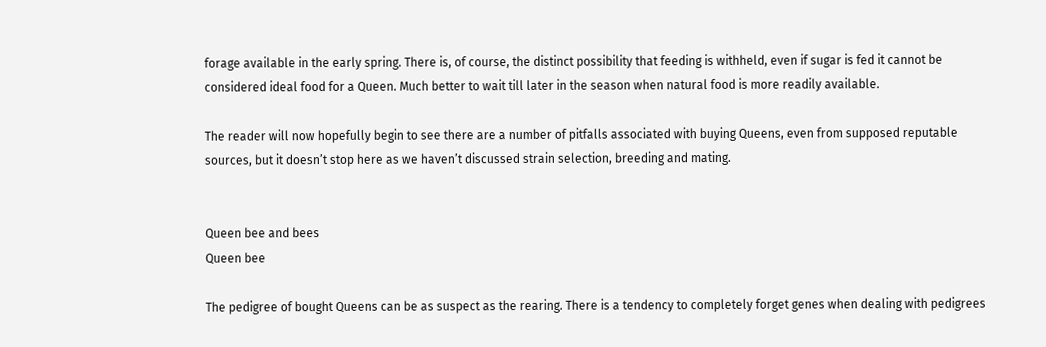forage available in the early spring. There is, of course, the distinct possibility that feeding is withheld, even if sugar is fed it cannot be considered ideal food for a Queen. Much better to wait till later in the season when natural food is more readily available.

The reader will now hopefully begin to see there are a number of pitfalls associated with buying Queens, even from supposed reputable sources, but it doesn’t stop here as we haven’t discussed strain selection, breeding and mating.


Queen bee and bees
Queen bee

The pedigree of bought Queens can be as suspect as the rearing. There is a tendency to completely forget genes when dealing with pedigrees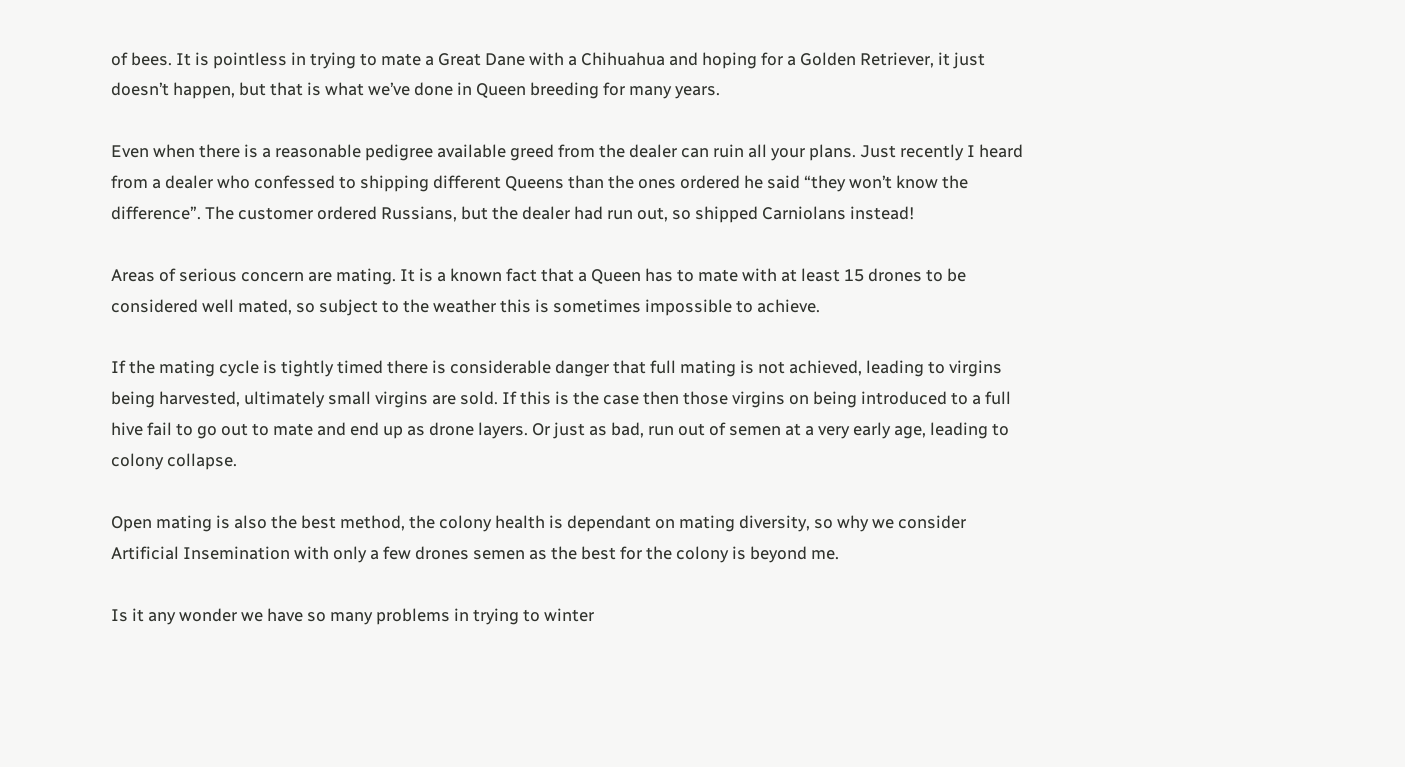of bees. It is pointless in trying to mate a Great Dane with a Chihuahua and hoping for a Golden Retriever, it just doesn’t happen, but that is what we’ve done in Queen breeding for many years.

Even when there is a reasonable pedigree available greed from the dealer can ruin all your plans. Just recently I heard from a dealer who confessed to shipping different Queens than the ones ordered he said “they won’t know the difference”. The customer ordered Russians, but the dealer had run out, so shipped Carniolans instead!

Areas of serious concern are mating. It is a known fact that a Queen has to mate with at least 15 drones to be considered well mated, so subject to the weather this is sometimes impossible to achieve.

If the mating cycle is tightly timed there is considerable danger that full mating is not achieved, leading to virgins being harvested, ultimately small virgins are sold. If this is the case then those virgins on being introduced to a full hive fail to go out to mate and end up as drone layers. Or just as bad, run out of semen at a very early age, leading to colony collapse.

Open mating is also the best method, the colony health is dependant on mating diversity, so why we consider Artificial Insemination with only a few drones semen as the best for the colony is beyond me.

Is it any wonder we have so many problems in trying to winter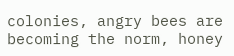colonies, angry bees are becoming the norm, honey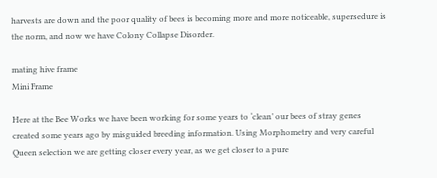harvests are down and the poor quality of bees is becoming more and more noticeable, supersedure is the norm, and now we have Colony Collapse Disorder.

mating hive frame
Mini Frame

Here at the Bee Works we have been working for some years to ‘clean’ our bees of stray genes created some years ago by misguided breeding information. Using Morphometry and very careful Queen selection we are getting closer every year, as we get closer to a pure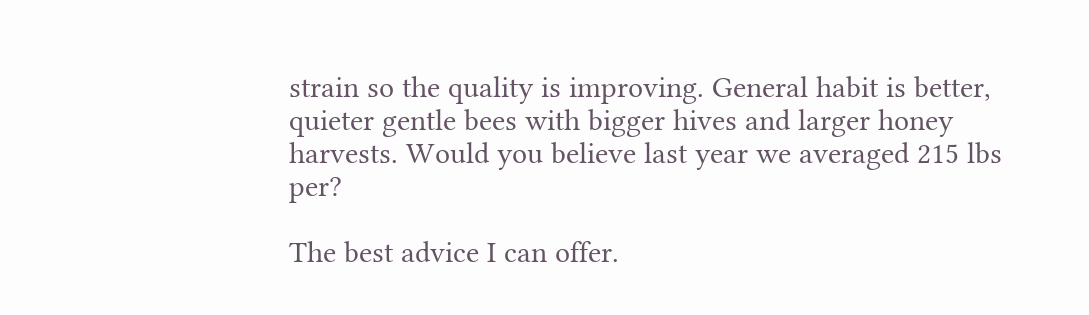strain so the quality is improving. General habit is better, quieter gentle bees with bigger hives and larger honey harvests. Would you believe last year we averaged 215 lbs per?

The best advice I can offer.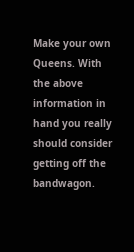Make your own Queens. With the above information in hand you really should consider getting off the bandwagon.